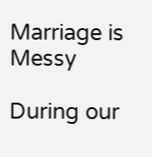Marriage is Messy

During our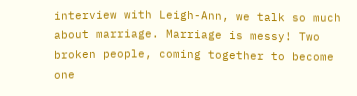interview with Leigh-Ann, we talk so much about marriage. Marriage is messy! Two broken people, coming together to become one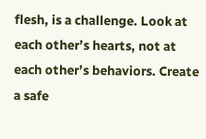flesh, is a challenge. Look at each other’s hearts, not at each other’s behaviors. Create a safe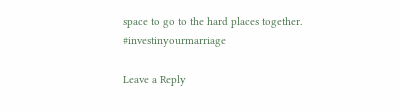space to go to the hard places together. #investinyourmarriage

Leave a Reply